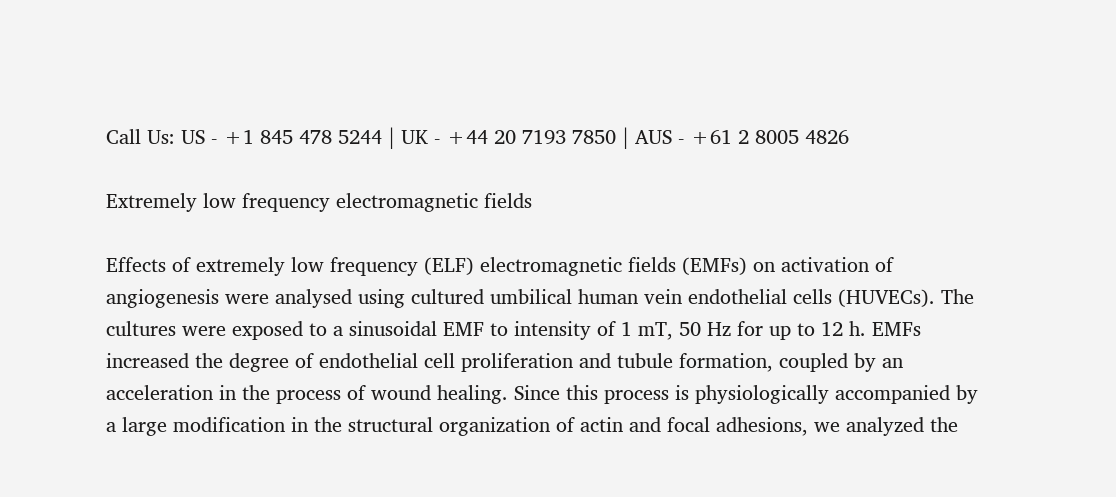Call Us: US - +1 845 478 5244 | UK - +44 20 7193 7850 | AUS - +61 2 8005 4826

Extremely low frequency electromagnetic fields

Effects of extremely low frequency (ELF) electromagnetic fields (EMFs) on activation of angiogenesis were analysed using cultured umbilical human vein endothelial cells (HUVECs). The cultures were exposed to a sinusoidal EMF to intensity of 1 mT, 50 Hz for up to 12 h. EMFs increased the degree of endothelial cell proliferation and tubule formation, coupled by an acceleration in the process of wound healing. Since this process is physiologically accompanied by a large modification in the structural organization of actin and focal adhesions, we analyzed the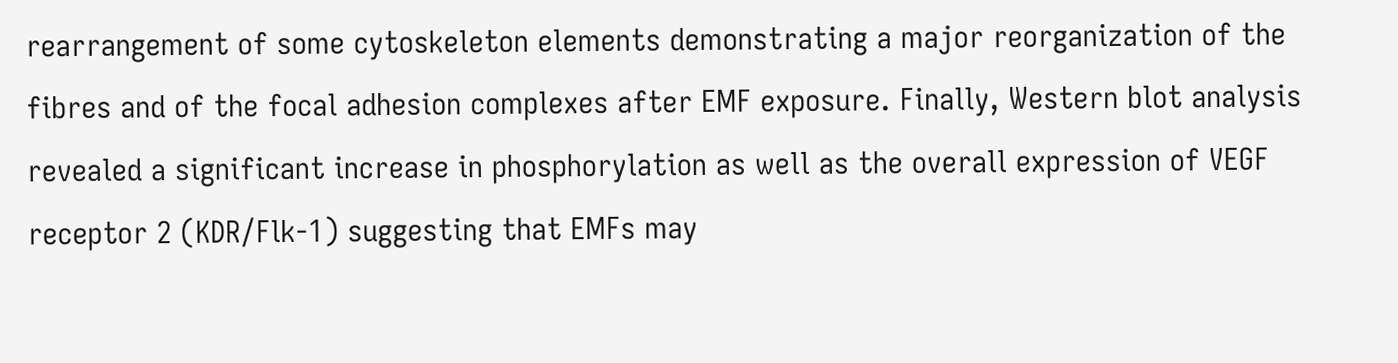rearrangement of some cytoskeleton elements demonstrating a major reorganization of the fibres and of the focal adhesion complexes after EMF exposure. Finally, Western blot analysis revealed a significant increase in phosphorylation as well as the overall expression of VEGF receptor 2 (KDR/Flk-1) suggesting that EMFs may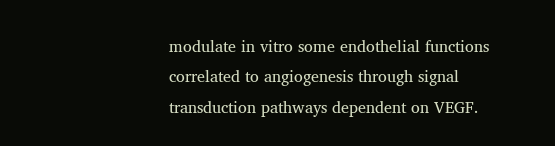modulate in vitro some endothelial functions correlated to angiogenesis through signal transduction pathways dependent on VEGF.